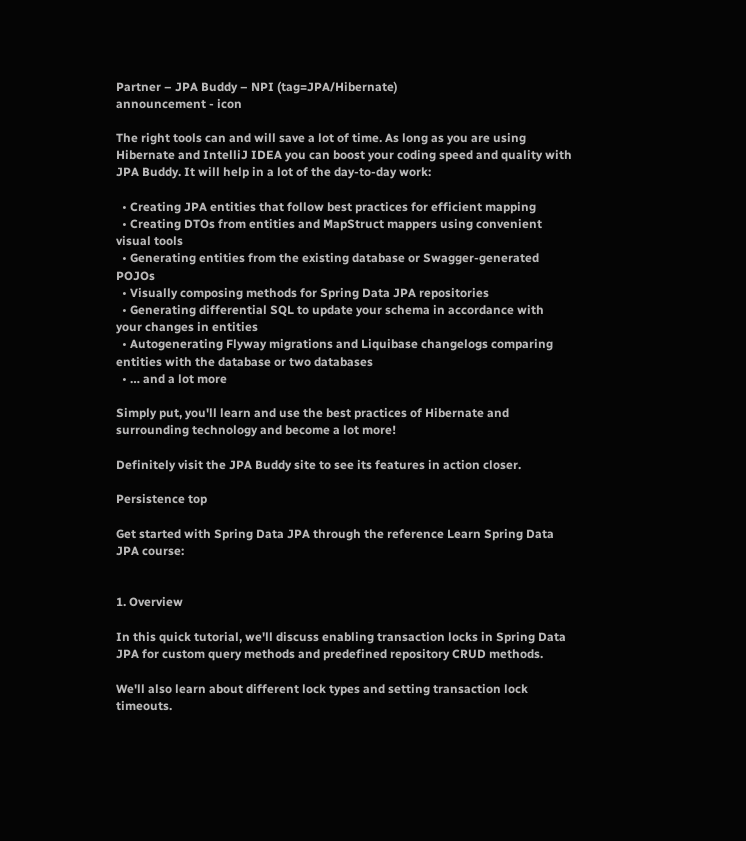Partner – JPA Buddy – NPI (tag=JPA/Hibernate)
announcement - icon

The right tools can and will save a lot of time. As long as you are using Hibernate and IntelliJ IDEA you can boost your coding speed and quality with JPA Buddy. It will help in a lot of the day-to-day work:

  • Creating JPA entities that follow best practices for efficient mapping
  • Creating DTOs from entities and MapStruct mappers using convenient visual tools
  • Generating entities from the existing database or Swagger-generated POJOs
  • Visually composing methods for Spring Data JPA repositories
  • Generating differential SQL to update your schema in accordance with your changes in entities
  • Autogenerating Flyway migrations and Liquibase changelogs comparing entities with the database or two databases
  • … and a lot more

Simply put, you'll learn and use the best practices of Hibernate and surrounding technology and become a lot more!

Definitely visit the JPA Buddy site to see its features in action closer.

Persistence top

Get started with Spring Data JPA through the reference Learn Spring Data JPA course:


1. Overview

In this quick tutorial, we'll discuss enabling transaction locks in Spring Data JPA for custom query methods and predefined repository CRUD methods.

We'll also learn about different lock types and setting transaction lock timeouts.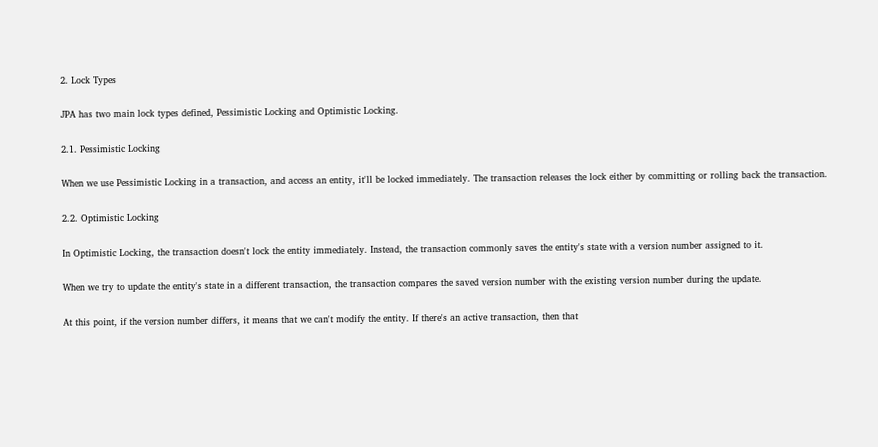2. Lock Types

JPA has two main lock types defined, Pessimistic Locking and Optimistic Locking.

2.1. Pessimistic Locking

When we use Pessimistic Locking in a transaction, and access an entity, it'll be locked immediately. The transaction releases the lock either by committing or rolling back the transaction.

2.2. Optimistic Locking

In Optimistic Locking, the transaction doesn't lock the entity immediately. Instead, the transaction commonly saves the entity's state with a version number assigned to it.

When we try to update the entity's state in a different transaction, the transaction compares the saved version number with the existing version number during the update.

At this point, if the version number differs, it means that we can't modify the entity. If there's an active transaction, then that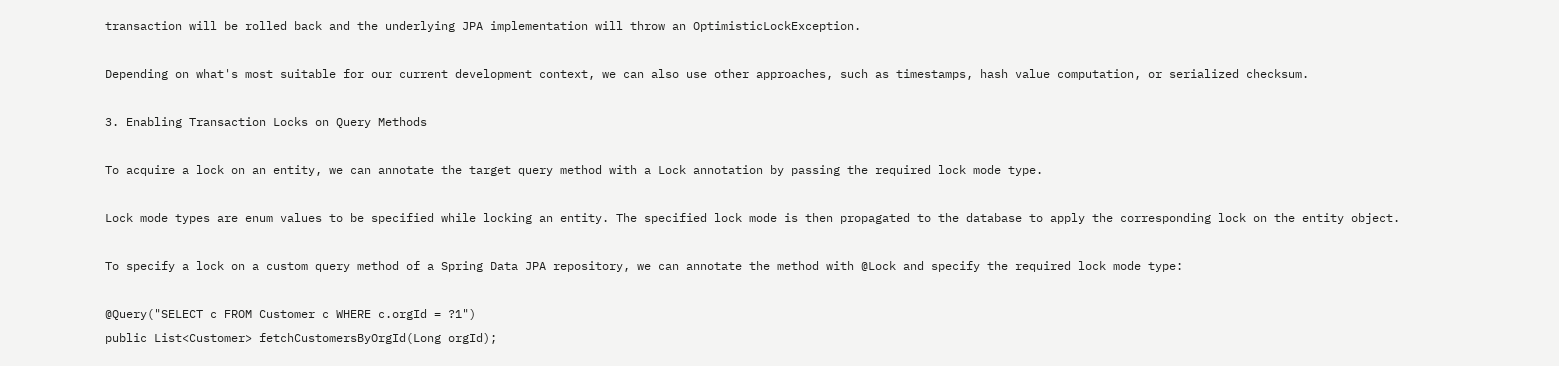transaction will be rolled back and the underlying JPA implementation will throw an OptimisticLockException.

Depending on what's most suitable for our current development context, we can also use other approaches, such as timestamps, hash value computation, or serialized checksum.

3. Enabling Transaction Locks on Query Methods

To acquire a lock on an entity, we can annotate the target query method with a Lock annotation by passing the required lock mode type.

Lock mode types are enum values to be specified while locking an entity. The specified lock mode is then propagated to the database to apply the corresponding lock on the entity object.

To specify a lock on a custom query method of a Spring Data JPA repository, we can annotate the method with @Lock and specify the required lock mode type:

@Query("SELECT c FROM Customer c WHERE c.orgId = ?1")
public List<Customer> fetchCustomersByOrgId(Long orgId);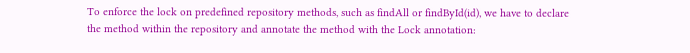To enforce the lock on predefined repository methods, such as findAll or findById(id), we have to declare the method within the repository and annotate the method with the Lock annotation: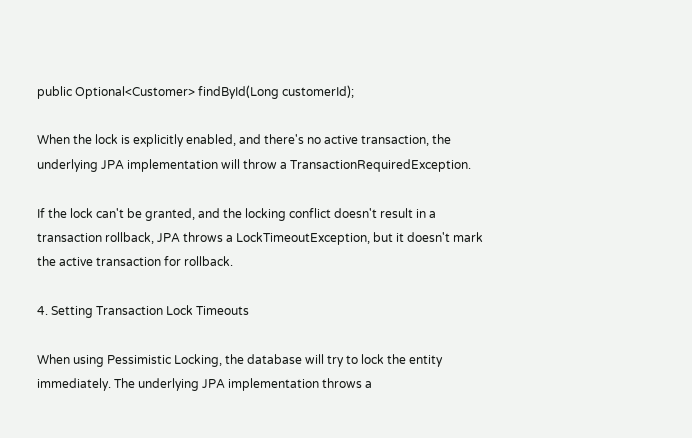public Optional<Customer> findById(Long customerId);

When the lock is explicitly enabled, and there's no active transaction, the underlying JPA implementation will throw a TransactionRequiredException.

If the lock can't be granted, and the locking conflict doesn't result in a transaction rollback, JPA throws a LockTimeoutException, but it doesn't mark the active transaction for rollback.

4. Setting Transaction Lock Timeouts

When using Pessimistic Locking, the database will try to lock the entity immediately. The underlying JPA implementation throws a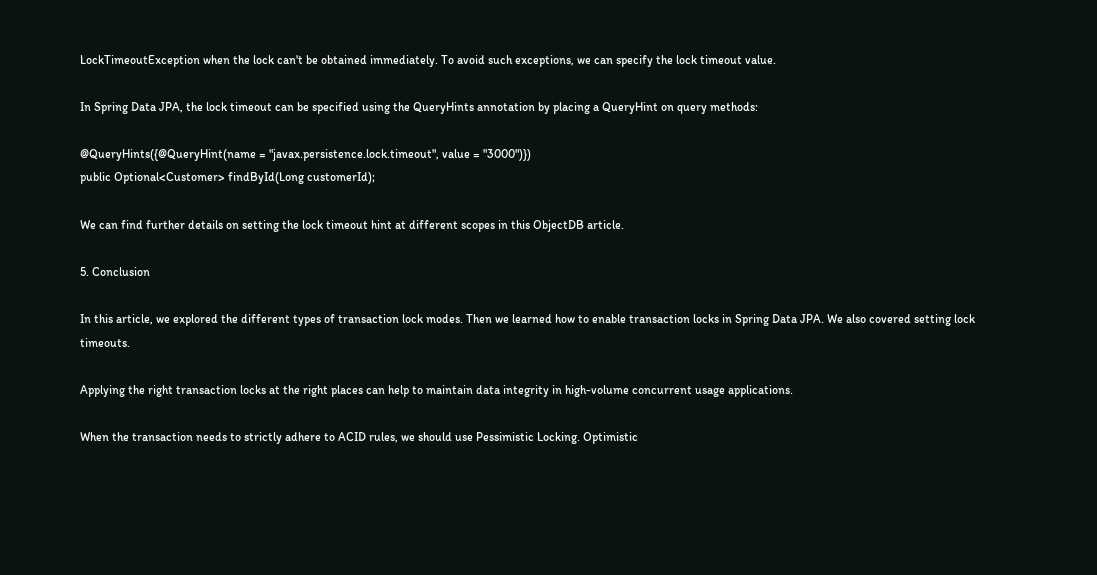LockTimeoutException when the lock can't be obtained immediately. To avoid such exceptions, we can specify the lock timeout value.

In Spring Data JPA, the lock timeout can be specified using the QueryHints annotation by placing a QueryHint on query methods:

@QueryHints({@QueryHint(name = "javax.persistence.lock.timeout", value = "3000")})
public Optional<Customer> findById(Long customerId);

We can find further details on setting the lock timeout hint at different scopes in this ObjectDB article.

5. Conclusion

In this article, we explored the different types of transaction lock modes. Then we learned how to enable transaction locks in Spring Data JPA. We also covered setting lock timeouts.

Applying the right transaction locks at the right places can help to maintain data integrity in high-volume concurrent usage applications.

When the transaction needs to strictly adhere to ACID rules, we should use Pessimistic Locking. Optimistic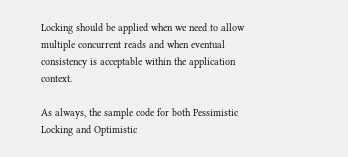Locking should be applied when we need to allow multiple concurrent reads and when eventual consistency is acceptable within the application context.

As always, the sample code for both Pessimistic Locking and Optimistic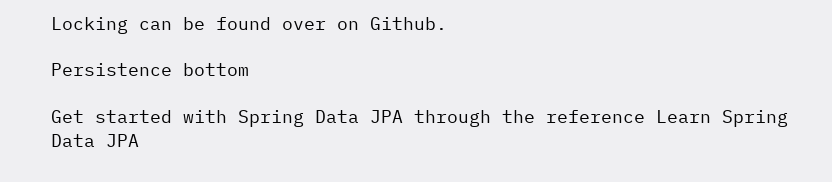Locking can be found over on Github.

Persistence bottom

Get started with Spring Data JPA through the reference Learn Spring Data JPA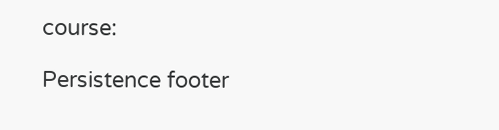course:

Persistence footer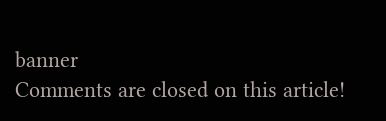banner
Comments are closed on this article!